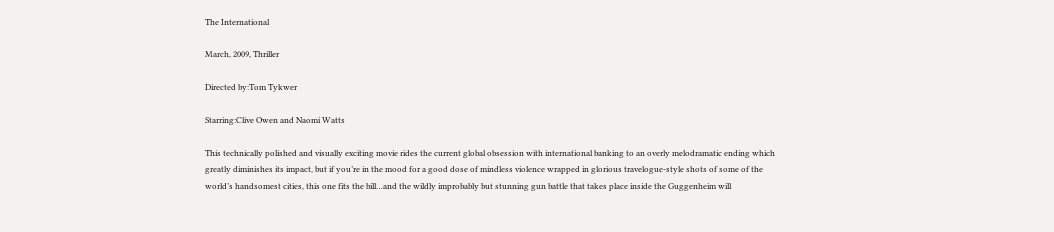The International

March, 2009, Thriller

Directed by:Tom Tykwer

Starring:Clive Owen and Naomi Watts

This technically polished and visually exciting movie rides the current global obsession with international banking to an overly melodramatic ending which greatly diminishes its impact, but if you’re in the mood for a good dose of mindless violence wrapped in glorious travelogue-style shots of some of the world’s handsomest cities, this one fits the bill…and the wildly improbably but stunning gun battle that takes place inside the Guggenheim will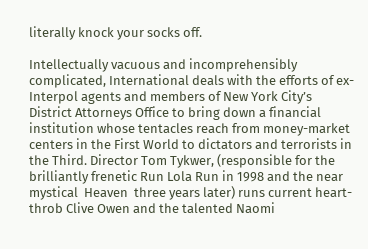literally knock your socks off.

Intellectually vacuous and incomprehensibly complicated, International deals with the efforts of ex-Interpol agents and members of New York City’s District Attorneys Office to bring down a financial institution whose tentacles reach from money-market centers in the First World to dictators and terrorists in the Third. Director Tom Tykwer, (responsible for the brilliantly frenetic Run Lola Run in 1998 and the near mystical  Heaven  three years later) runs current heart-throb Clive Owen and the talented Naomi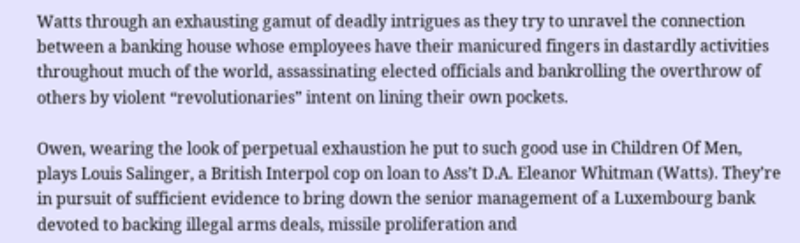Watts through an exhausting gamut of deadly intrigues as they try to unravel the connection between a banking house whose employees have their manicured fingers in dastardly activities throughout much of the world, assassinating elected officials and bankrolling the overthrow of others by violent “revolutionaries” intent on lining their own pockets.

Owen, wearing the look of perpetual exhaustion he put to such good use in Children Of Men, plays Louis Salinger, a British Interpol cop on loan to Ass’t D.A. Eleanor Whitman (Watts). They’re in pursuit of sufficient evidence to bring down the senior management of a Luxembourg bank devoted to backing illegal arms deals, missile proliferation and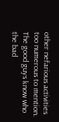other nefarious activities too numerous to mention. The good guys know who the bad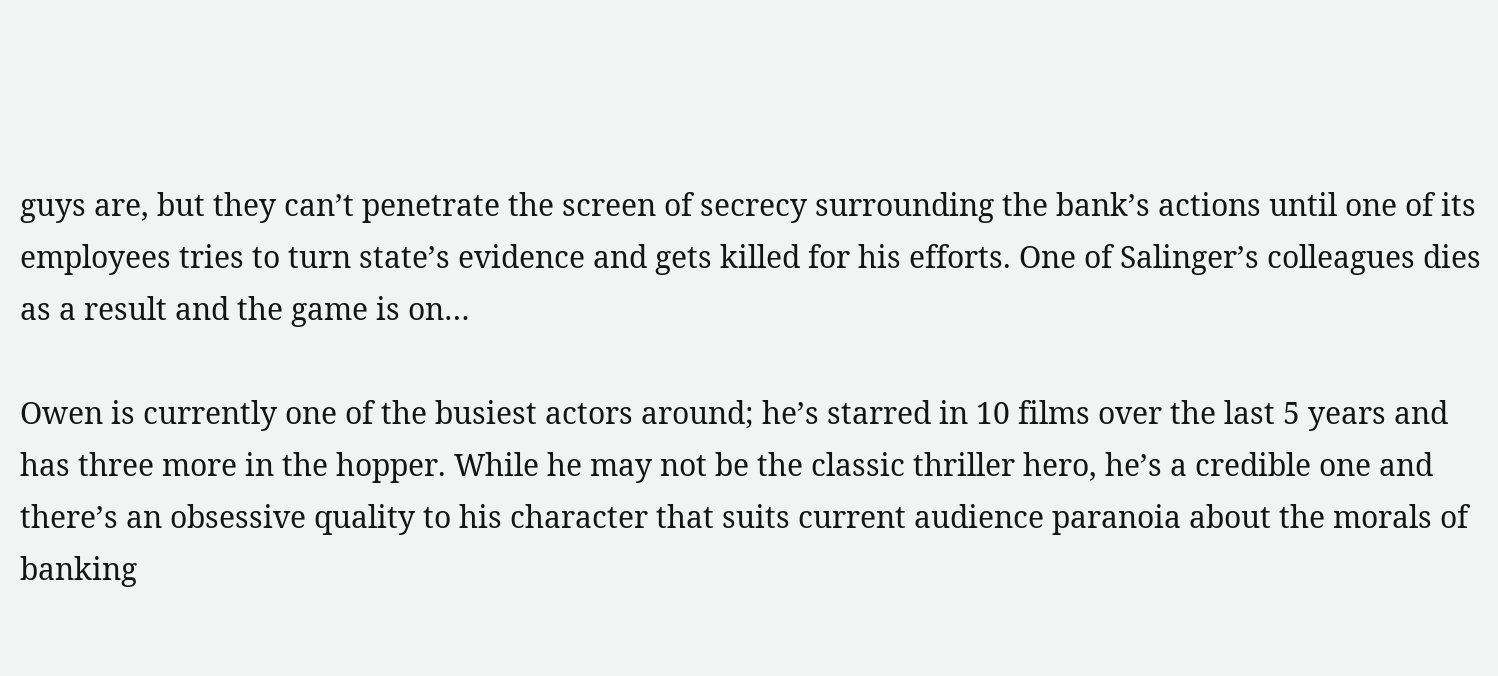guys are, but they can’t penetrate the screen of secrecy surrounding the bank’s actions until one of its employees tries to turn state’s evidence and gets killed for his efforts. One of Salinger’s colleagues dies as a result and the game is on…

Owen is currently one of the busiest actors around; he’s starred in 10 films over the last 5 years and has three more in the hopper. While he may not be the classic thriller hero, he’s a credible one and there’s an obsessive quality to his character that suits current audience paranoia about the morals of banking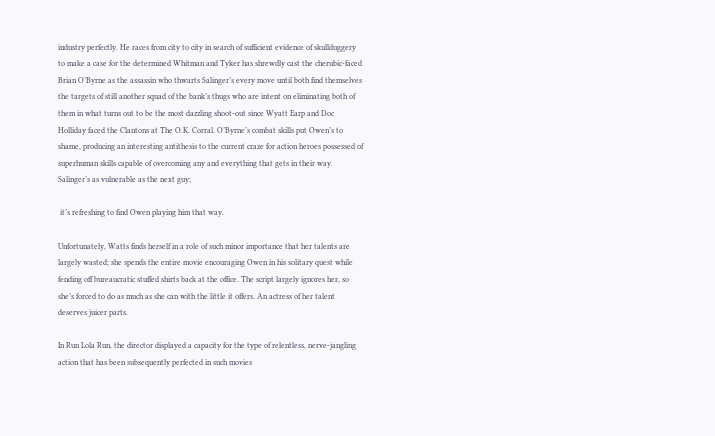industry perfectly. He races from city to city in search of sufficient evidence of skullduggery to make a case for the determined Whitman and Tyker has shrewdly cast the cherubic-faced Brian O’Byrne as the assassin who thwarts Salinger’s every move until both find themselves the targets of still another squad of the bank’s thugs who are intent on eliminating both of them in what turns out to be the most dazzling shoot-out since Wyatt Earp and Doc Holliday faced the Clantons at The O.K. Corral. O’Byrne’s combat skills put Owen’s to shame, producing an interesting antithesis to the current craze for action heroes possessed of superhuman skills capable of overcoming any and everything that gets in their way. Salinger’s as vulnerable as the next guy;

 it’s refreshing to find Owen playing him that way.

Unfortunately, Watts finds herself in a role of such minor importance that her talents are largely wasted; she spends the entire movie encouraging Owen in his solitary quest while fending off bureaucratic stuffed shirts back at the office. The script largely ignores her, so she’s forced to do as much as she can with the little it offers. An actress of her talent deserves juicer parts.

In Run Lola Run, the director displayed a capacity for the type of relentless, nerve-jangling action that has been subsequently perfected in such movies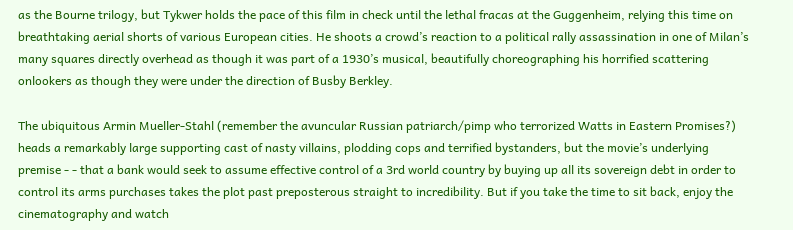as the Bourne trilogy, but Tykwer holds the pace of this film in check until the lethal fracas at the Guggenheim, relying this time on breathtaking aerial shorts of various European cities. He shoots a crowd’s reaction to a political rally assassination in one of Milan’s many squares directly overhead as though it was part of a 1930’s musical, beautifully choreographing his horrified scattering onlookers as though they were under the direction of Busby Berkley.

The ubiquitous Armin Mueller-Stahl (remember the avuncular Russian patriarch/pimp who terrorized Watts in Eastern Promises?) heads a remarkably large supporting cast of nasty villains, plodding cops and terrified bystanders, but the movie’s underlying premise - - that a bank would seek to assume effective control of a 3rd world country by buying up all its sovereign debt in order to control its arms purchases takes the plot past preposterous straight to incredibility. But if you take the time to sit back, enjoy the cinematography and watch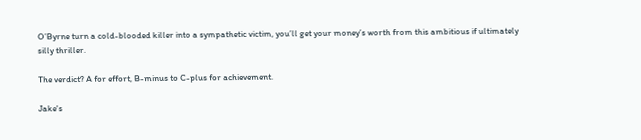O’Byrne turn a cold-blooded killer into a sympathetic victim, you’ll get your money’s worth from this ambitious if ultimately silly thriller.

The verdict? A for effort, B-minus to C-plus for achievement.

Jake's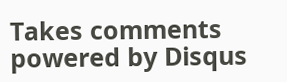Takes comments powered by Disqus